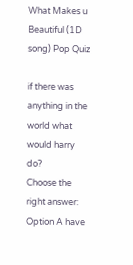What Makes u Beautiful (1D song) Pop Quiz

if there was anything in the world what would harry do?
Choose the right answer:
Option A have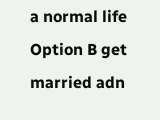a normal life
Option B get married adn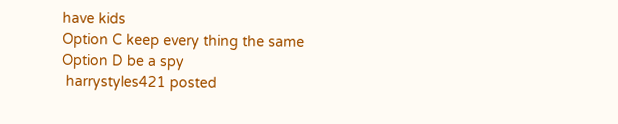have kids
Option C keep every thing the same
Option D be a spy
 harrystyles421 posted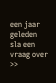een jaar geleden
sla een vraag over >>